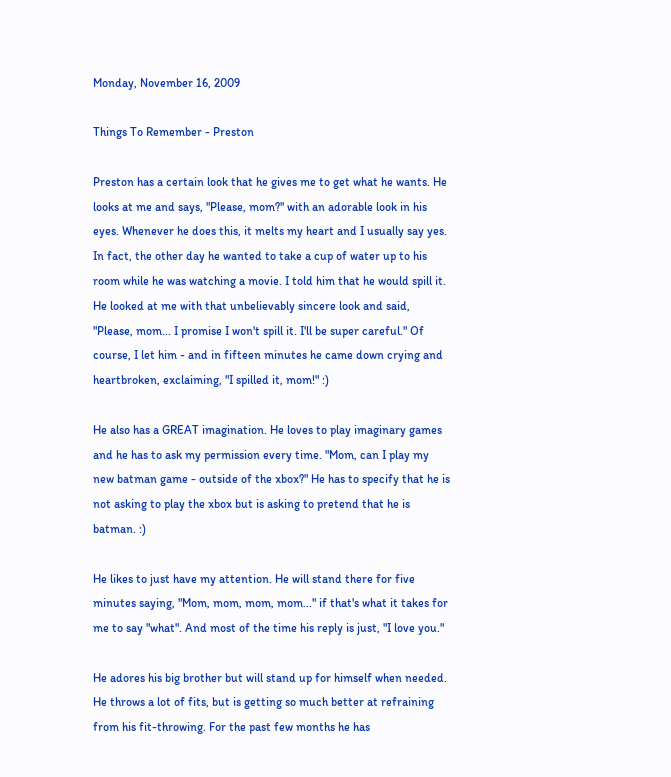Monday, November 16, 2009

Things To Remember - Preston

Preston has a certain look that he gives me to get what he wants. He looks at me and says, "Please, mom?" with an adorable look in his eyes. Whenever he does this, it melts my heart and I usually say yes. In fact, the other day he wanted to take a cup of water up to his room while he was watching a movie. I told him that he would spill it. He looked at me with that unbelievably sincere look and said, "Please, mom... I promise I won't spill it. I'll be super careful." Of course, I let him - and in fifteen minutes he came down crying and heartbroken, exclaiming, "I spilled it, mom!" :)

He also has a GREAT imagination. He loves to play imaginary games and he has to ask my permission every time. "Mom, can I play my new batman game - outside of the xbox?" He has to specify that he is not asking to play the xbox but is asking to pretend that he is batman. :)

He likes to just have my attention. He will stand there for five minutes saying, "Mom, mom, mom, mom..." if that's what it takes for me to say "what". And most of the time his reply is just, "I love you."

He adores his big brother but will stand up for himself when needed. He throws a lot of fits, but is getting so much better at refraining from his fit-throwing. For the past few months he has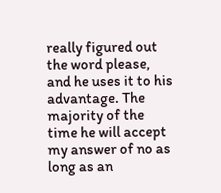really figured out the word please, and he uses it to his advantage. The majority of the time he will accept my answer of no as long as an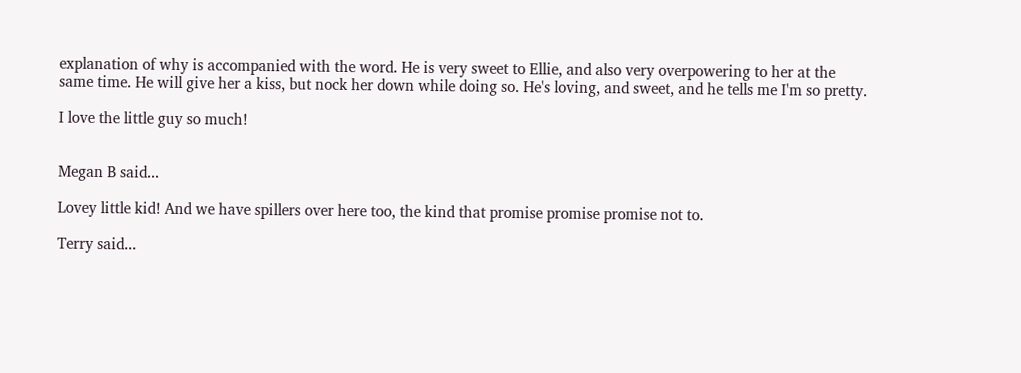explanation of why is accompanied with the word. He is very sweet to Ellie, and also very overpowering to her at the same time. He will give her a kiss, but nock her down while doing so. He's loving, and sweet, and he tells me I'm so pretty.

I love the little guy so much!


Megan B said...

Lovey little kid! And we have spillers over here too, the kind that promise promise promise not to.

Terry said...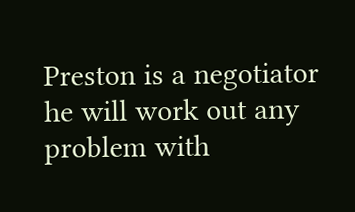Preston is a negotiator he will work out any problem with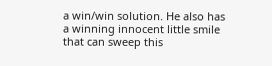a win/win solution. He also has a winning innocent little smile that can sweep this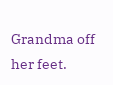Grandma off her feet.